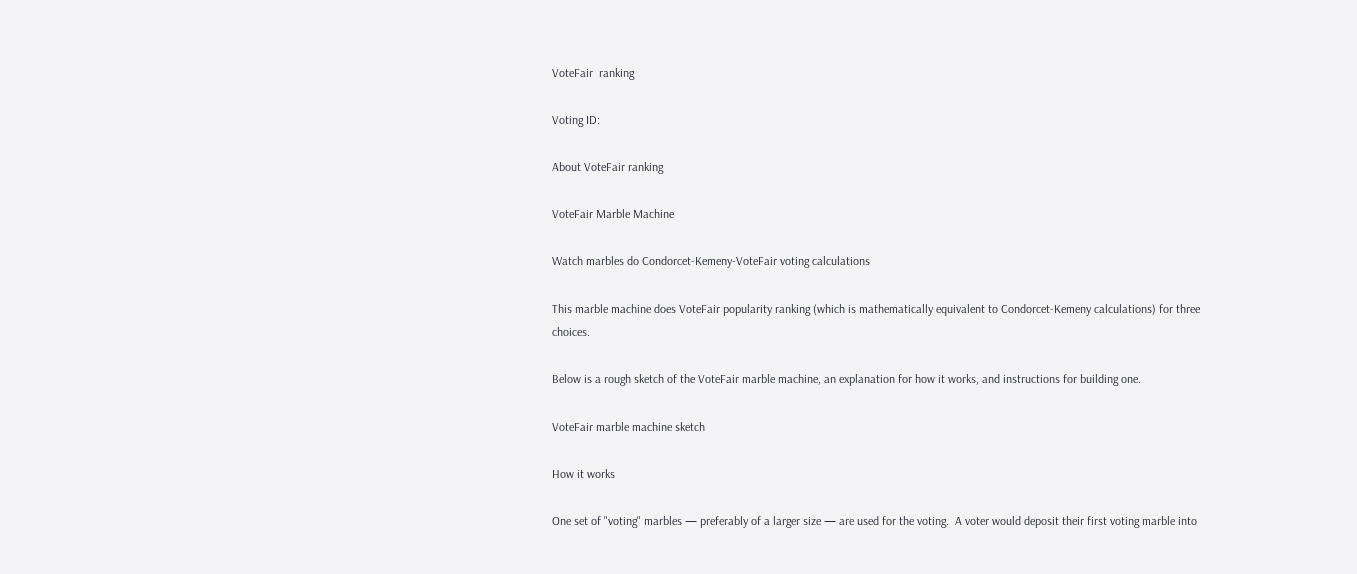VoteFair  ranking

Voting ID:

About VoteFair ranking

VoteFair Marble Machine

Watch marbles do Condorcet-Kemeny-VoteFair voting calculations

This marble machine does VoteFair popularity ranking (which is mathematically equivalent to Condorcet-Kemeny calculations) for three choices.

Below is a rough sketch of the VoteFair marble machine, an explanation for how it works, and instructions for building one.

VoteFair marble machine sketch

How it works

One set of "voting" marbles — preferably of a larger size — are used for the voting.  A voter would deposit their first voting marble into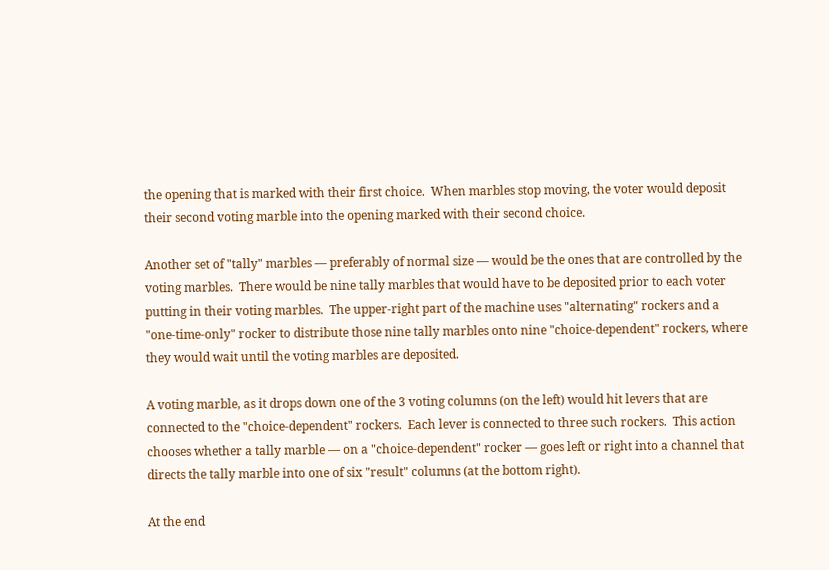the opening that is marked with their first choice.  When marbles stop moving, the voter would deposit their second voting marble into the opening marked with their second choice.

Another set of "tally" marbles — preferably of normal size — would be the ones that are controlled by the voting marbles.  There would be nine tally marbles that would have to be deposited prior to each voter putting in their voting marbles.  The upper-right part of the machine uses "alternating" rockers and a "one-time-only" rocker to distribute those nine tally marbles onto nine "choice-dependent" rockers, where they would wait until the voting marbles are deposited.

A voting marble, as it drops down one of the 3 voting columns (on the left) would hit levers that are connected to the "choice-dependent" rockers.  Each lever is connected to three such rockers.  This action chooses whether a tally marble — on a "choice-dependent" rocker — goes left or right into a channel that directs the tally marble into one of six "result" columns (at the bottom right).

At the end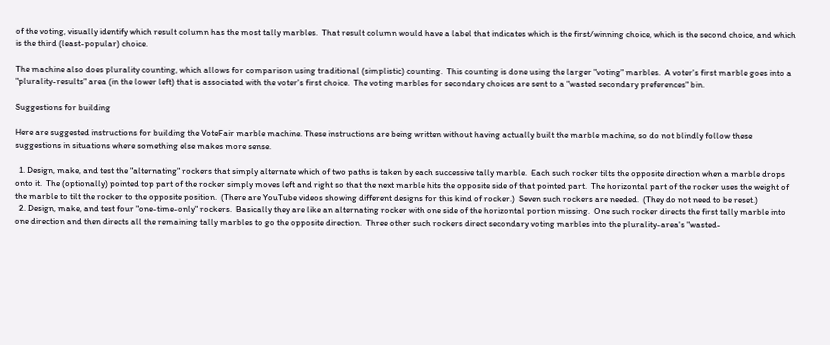of the voting, visually identify which result column has the most tally marbles.  That result column would have a label that indicates which is the first/winning choice, which is the second choice, and which is the third (least-popular) choice.

The machine also does plurality counting, which allows for comparison using traditional (simplistic) counting.  This counting is done using the larger "voting" marbles.  A voter's first marble goes into a "plurality-results" area (in the lower left) that is associated with the voter's first choice.  The voting marbles for secondary choices are sent to a "wasted secondary preferences" bin.

Suggestions for building

Here are suggested instructions for building the VoteFair marble machine. These instructions are being written without having actually built the marble machine, so do not blindly follow these suggestions in situations where something else makes more sense.

  1. Design, make, and test the "alternating" rockers that simply alternate which of two paths is taken by each successive tally marble.  Each such rocker tilts the opposite direction when a marble drops onto it.  The (optionally) pointed top part of the rocker simply moves left and right so that the next marble hits the opposite side of that pointed part.  The horizontal part of the rocker uses the weight of the marble to tilt the rocker to the opposite position.  (There are YouTube videos showing different designs for this kind of rocker.)  Seven such rockers are needed.  (They do not need to be reset.)
  2. Design, make, and test four "one-time-only" rockers.  Basically they are like an alternating rocker with one side of the horizontal portion missing.  One such rocker directs the first tally marble into one direction and then directs all the remaining tally marbles to go the opposite direction.  Three other such rockers direct secondary voting marbles into the plurality-area's "wasted-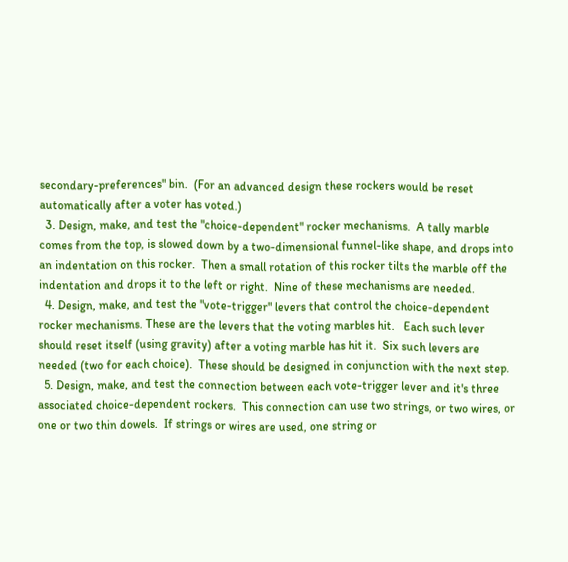secondary-preferences" bin.  (For an advanced design these rockers would be reset automatically after a voter has voted.)
  3. Design, make, and test the "choice-dependent" rocker mechanisms.  A tally marble comes from the top, is slowed down by a two-dimensional funnel-like shape, and drops into an indentation on this rocker.  Then a small rotation of this rocker tilts the marble off the indentation and drops it to the left or right.  Nine of these mechanisms are needed.
  4. Design, make, and test the "vote-trigger" levers that control the choice-dependent rocker mechanisms. These are the levers that the voting marbles hit.   Each such lever should reset itself (using gravity) after a voting marble has hit it.  Six such levers are needed (two for each choice).  These should be designed in conjunction with the next step.
  5. Design, make, and test the connection between each vote-trigger lever and it's three associated choice-dependent rockers.  This connection can use two strings, or two wires, or one or two thin dowels.  If strings or wires are used, one string or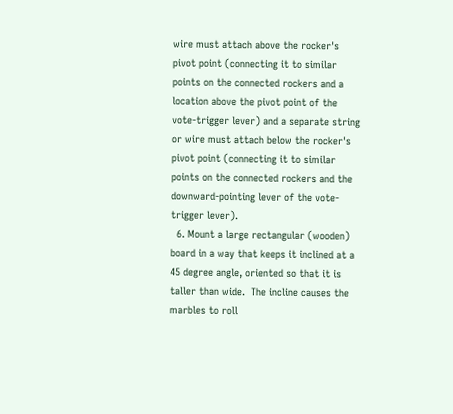wire must attach above the rocker's pivot point (connecting it to similar points on the connected rockers and a location above the pivot point of the vote-trigger lever) and a separate string or wire must attach below the rocker's pivot point (connecting it to similar points on the connected rockers and the downward-pointing lever of the vote-trigger lever).
  6. Mount a large rectangular (wooden) board in a way that keeps it inclined at a 45 degree angle, oriented so that it is taller than wide.  The incline causes the marbles to roll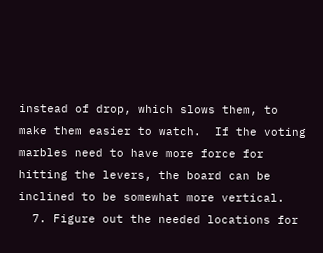instead of drop, which slows them, to make them easier to watch.  If the voting marbles need to have more force for hitting the levers, the board can be inclined to be somewhat more vertical.
  7. Figure out the needed locations for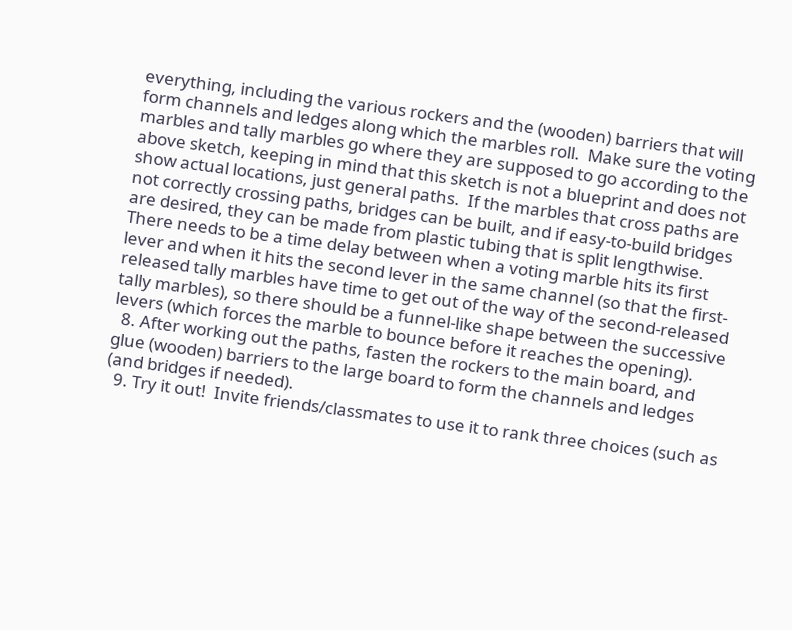everything, including the various rockers and the (wooden) barriers that will form channels and ledges along which the marbles roll.  Make sure the voting marbles and tally marbles go where they are supposed to go according to the above sketch, keeping in mind that this sketch is not a blueprint and does not show actual locations, just general paths.  If the marbles that cross paths are not correctly crossing paths, bridges can be built, and if easy-to-build bridges are desired, they can be made from plastic tubing that is split lengthwise.  There needs to be a time delay between when a voting marble hits its first lever and when it hits the second lever in the same channel (so that the first-released tally marbles have time to get out of the way of the second-released tally marbles), so there should be a funnel-like shape between the successive levers (which forces the marble to bounce before it reaches the opening).
  8. After working out the paths, fasten the rockers to the main board, and glue (wooden) barriers to the large board to form the channels and ledges (and bridges if needed).
  9. Try it out!  Invite friends/classmates to use it to rank three choices (such as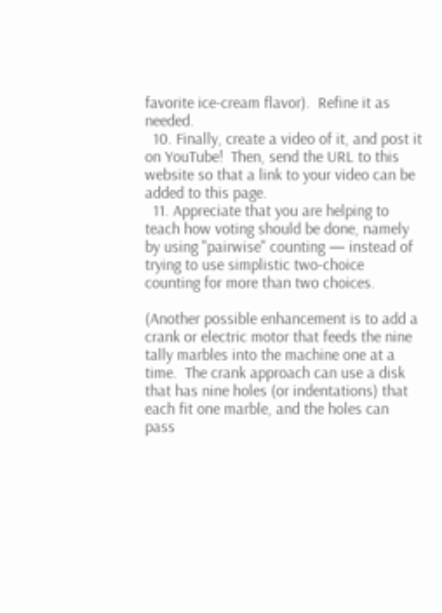favorite ice-cream flavor).  Refine it as needed.
  10. Finally, create a video of it, and post it on YouTube!  Then, send the URL to this website so that a link to your video can be added to this page.
  11. Appreciate that you are helping to teach how voting should be done, namely by using "pairwise" counting — instead of trying to use simplistic two-choice counting for more than two choices.

(Another possible enhancement is to add a crank or electric motor that feeds the nine tally marbles into the machine one at a time.  The crank approach can use a disk that has nine holes (or indentations) that each fit one marble, and the holes can pass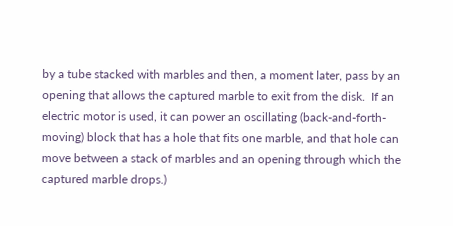by a tube stacked with marbles and then, a moment later, pass by an opening that allows the captured marble to exit from the disk.  If an electric motor is used, it can power an oscillating (back-and-forth-moving) block that has a hole that fits one marble, and that hole can move between a stack of marbles and an opening through which the captured marble drops.)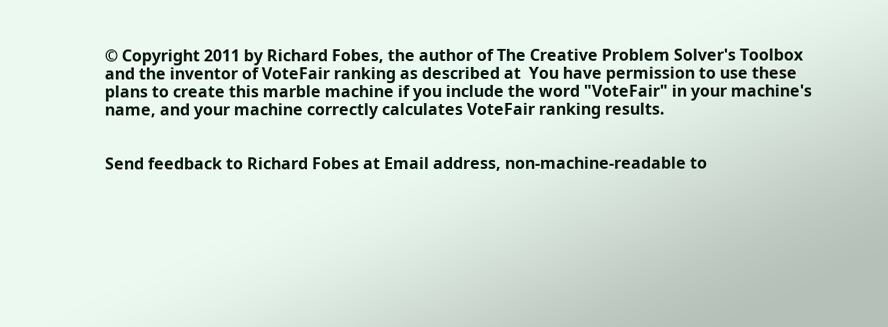© Copyright 2011 by Richard Fobes, the author of The Creative Problem Solver's Toolbox and the inventor of VoteFair ranking as described at  You have permission to use these plans to create this marble machine if you include the word "VoteFair" in your machine's name, and your machine correctly calculates VoteFair ranking results.


Send feedback to Richard Fobes at Email address, non-machine-readable to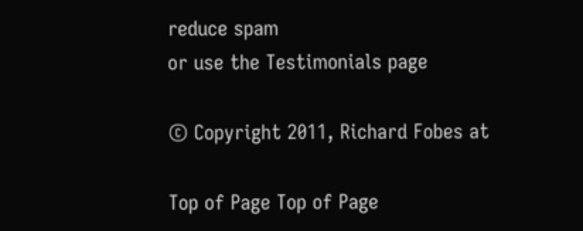reduce spam
or use the Testimonials page

© Copyright 2011, Richard Fobes at

Top of Page Top of Page